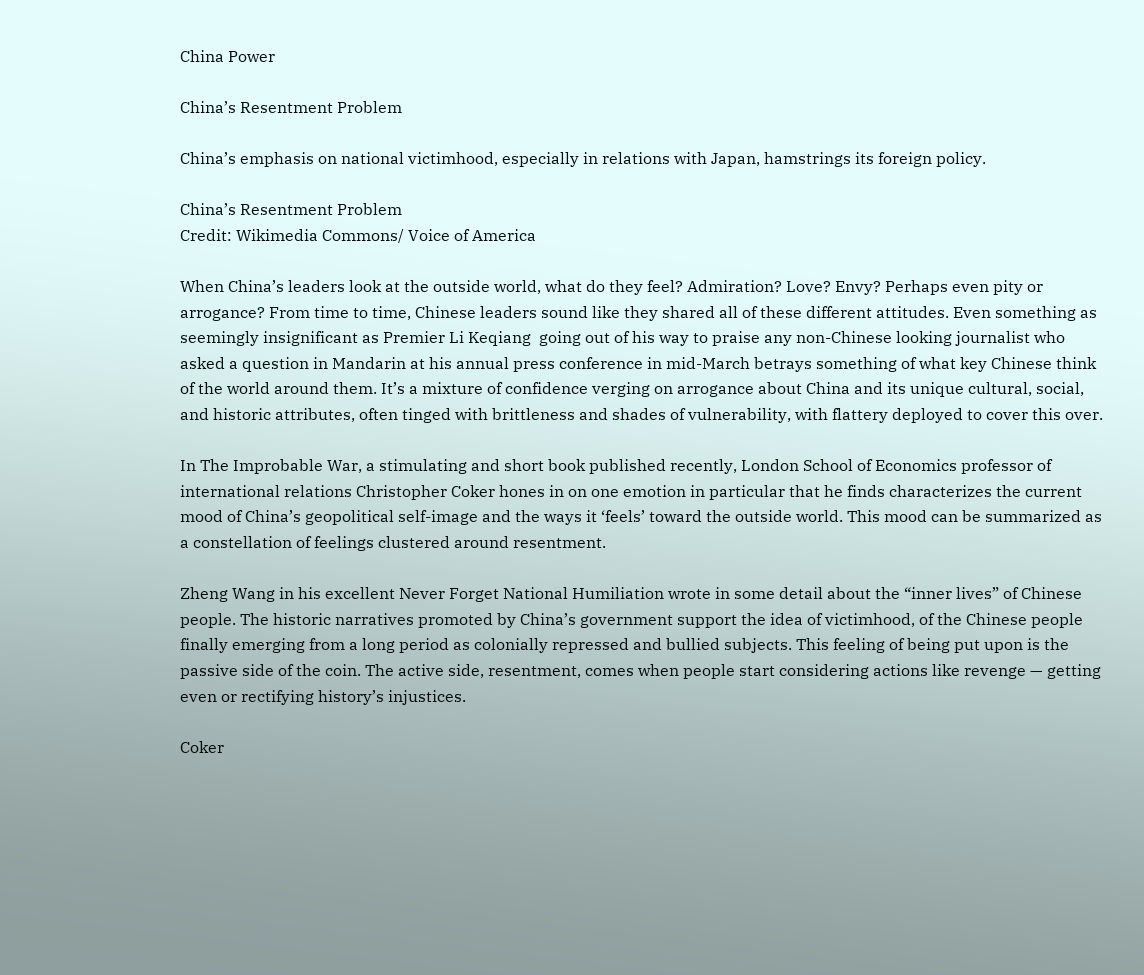China Power

China’s Resentment Problem

China’s emphasis on national victimhood, especially in relations with Japan, hamstrings its foreign policy.

China’s Resentment Problem
Credit: Wikimedia Commons/ Voice of America

When China’s leaders look at the outside world, what do they feel? Admiration? Love? Envy? Perhaps even pity or arrogance? From time to time, Chinese leaders sound like they shared all of these different attitudes. Even something as seemingly insignificant as Premier Li Keqiang  going out of his way to praise any non-Chinese looking journalist who asked a question in Mandarin at his annual press conference in mid-March betrays something of what key Chinese think of the world around them. It’s a mixture of confidence verging on arrogance about China and its unique cultural, social, and historic attributes, often tinged with brittleness and shades of vulnerability, with flattery deployed to cover this over.

In The Improbable War, a stimulating and short book published recently, London School of Economics professor of international relations Christopher Coker hones in on one emotion in particular that he finds characterizes the current mood of China’s geopolitical self-image and the ways it ‘feels’ toward the outside world. This mood can be summarized as a constellation of feelings clustered around resentment.

Zheng Wang in his excellent Never Forget National Humiliation wrote in some detail about the “inner lives” of Chinese people. The historic narratives promoted by China’s government support the idea of victimhood, of the Chinese people finally emerging from a long period as colonially repressed and bullied subjects. This feeling of being put upon is the passive side of the coin. The active side, resentment, comes when people start considering actions like revenge — getting even or rectifying history’s injustices.

Coker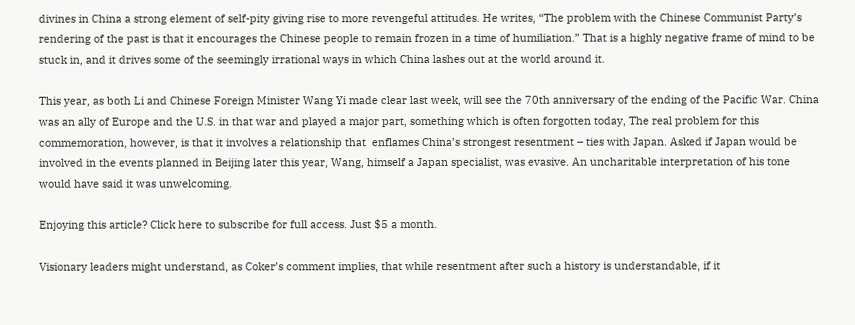divines in China a strong element of self-pity giving rise to more revengeful attitudes. He writes, “The problem with the Chinese Communist Party’s rendering of the past is that it encourages the Chinese people to remain frozen in a time of humiliation.” That is a highly negative frame of mind to be stuck in, and it drives some of the seemingly irrational ways in which China lashes out at the world around it.

This year, as both Li and Chinese Foreign Minister Wang Yi made clear last week, will see the 70th anniversary of the ending of the Pacific War. China was an ally of Europe and the U.S. in that war and played a major part, something which is often forgotten today, The real problem for this commemoration, however, is that it involves a relationship that  enflames China’s strongest resentment – ties with Japan. Asked if Japan would be involved in the events planned in Beijing later this year, Wang, himself a Japan specialist, was evasive. An uncharitable interpretation of his tone would have said it was unwelcoming.

Enjoying this article? Click here to subscribe for full access. Just $5 a month.

Visionary leaders might understand, as Coker’s comment implies, that while resentment after such a history is understandable, if it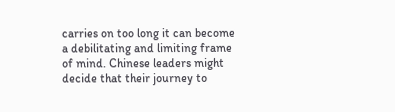carries on too long it can become a debilitating and limiting frame of mind. Chinese leaders might decide that their journey to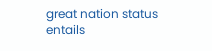great nation status entails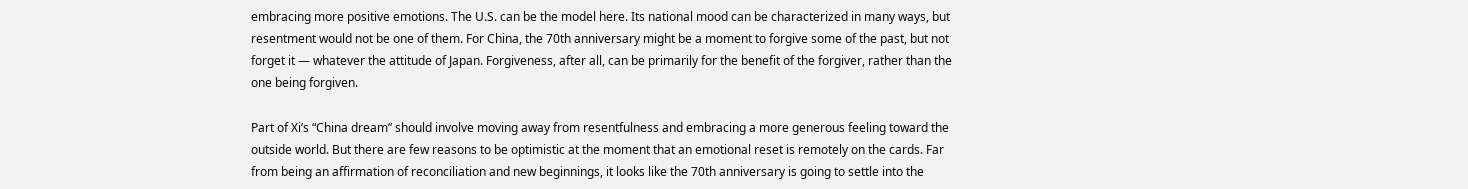embracing more positive emotions. The U.S. can be the model here. Its national mood can be characterized in many ways, but resentment would not be one of them. For China, the 70th anniversary might be a moment to forgive some of the past, but not forget it — whatever the attitude of Japan. Forgiveness, after all, can be primarily for the benefit of the forgiver, rather than the one being forgiven.

Part of Xi’s “China dream” should involve moving away from resentfulness and embracing a more generous feeling toward the outside world. But there are few reasons to be optimistic at the moment that an emotional reset is remotely on the cards. Far from being an affirmation of reconciliation and new beginnings, it looks like the 70th anniversary is going to settle into the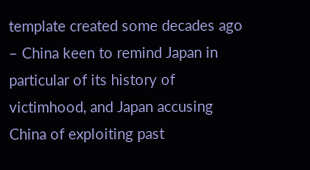template created some decades ago – China keen to remind Japan in particular of its history of victimhood, and Japan accusing China of exploiting past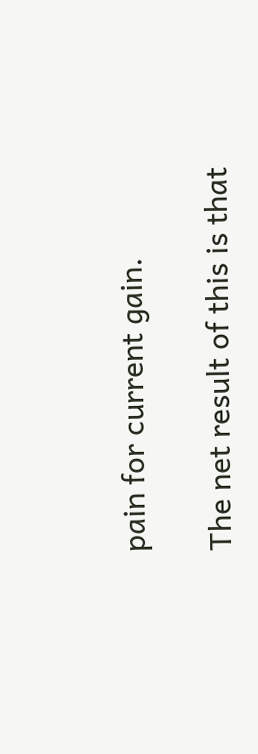pain for current gain.

The net result of this is that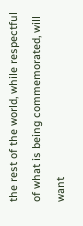the rest of the world, while respectful of what is being commemorated, will want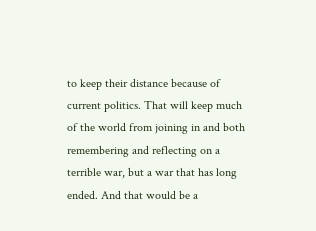to keep their distance because of current politics. That will keep much of the world from joining in and both remembering and reflecting on a terrible war, but a war that has long ended. And that would be a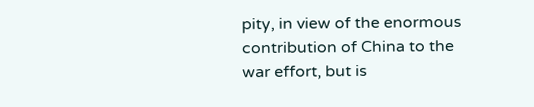pity, in view of the enormous contribution of China to the war effort, but is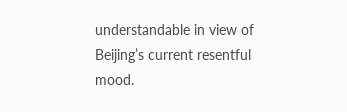understandable in view of Beijing’s current resentful mood.